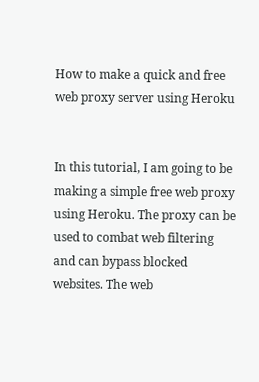How to make a quick and free web proxy server using Heroku


In this tutorial, I am going to be making a simple free web proxy using Heroku. The proxy can be used to combat web filtering and can bypass blocked websites. The web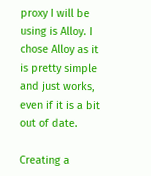proxy I will be using is Alloy. I chose Alloy as it is pretty simple and just works, even if it is a bit out of date.

Creating a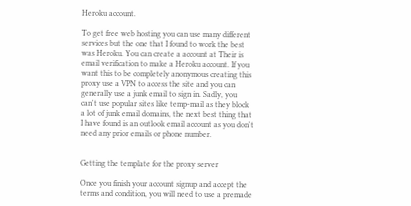Heroku account.

To get free web hosting you can use many different services but the one that I found to work the best was Heroku. You can create a account at Their is email verification to make a Heroku account. If you want this to be completely anonymous creating this proxy use a VPN to access the site and you can generally use a junk email to sign in. Sadly, you can't use popular sites like temp-mail as they block a lot of junk email domains, the next best thing that I have found is an outlook email account as you don't need any prior emails or phone number.


Getting the template for the proxy server

Once you finish your account signup and accept the terms and condition, you will need to use a premade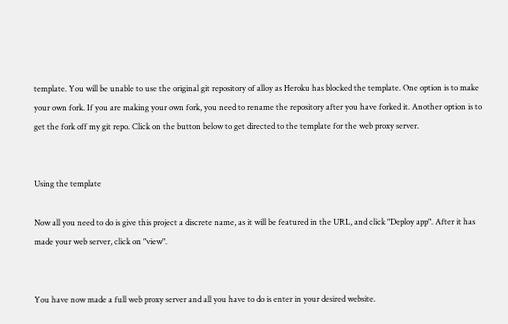template. You will be unable to use the original git repository of alloy as Heroku has blocked the template. One option is to make your own fork. If you are making your own fork, you need to rename the repository after you have forked it. Another option is to get the fork off my git repo. Click on the button below to get directed to the template for the web proxy server.


Using the template

Now all you need to do is give this project a discrete name, as it will be featured in the URL, and click "Deploy app". After it has made your web server, click on "view".


You have now made a full web proxy server and all you have to do is enter in your desired website.